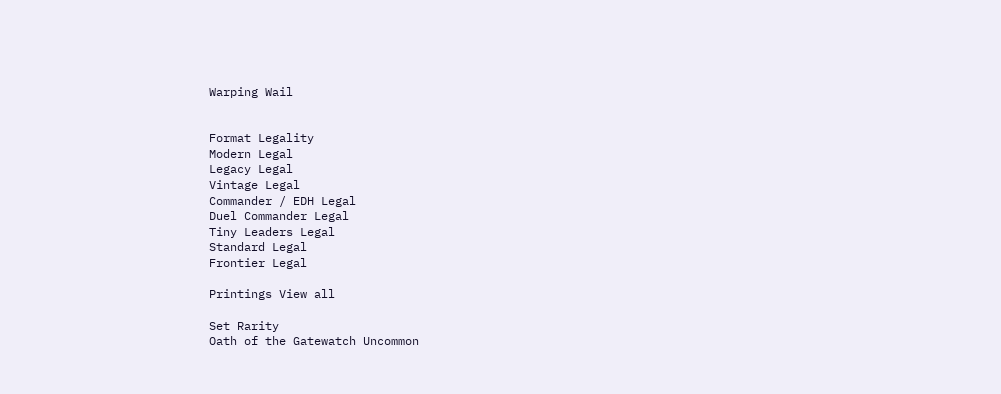Warping Wail


Format Legality
Modern Legal
Legacy Legal
Vintage Legal
Commander / EDH Legal
Duel Commander Legal
Tiny Leaders Legal
Standard Legal
Frontier Legal

Printings View all

Set Rarity
Oath of the Gatewatch Uncommon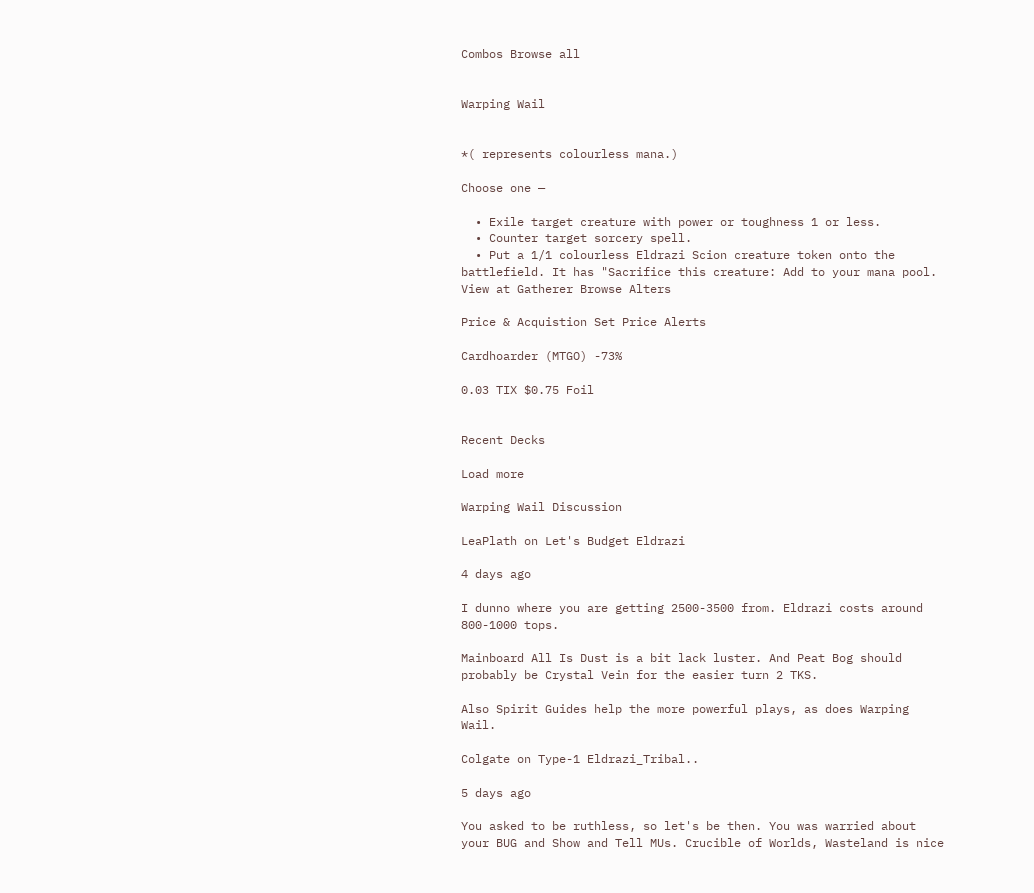Combos Browse all


Warping Wail


*( represents colourless mana.)

Choose one —

  • Exile target creature with power or toughness 1 or less.
  • Counter target sorcery spell.
  • Put a 1/1 colourless Eldrazi Scion creature token onto the battlefield. It has "Sacrifice this creature: Add to your mana pool.
View at Gatherer Browse Alters

Price & Acquistion Set Price Alerts

Cardhoarder (MTGO) -73%

0.03 TIX $0.75 Foil


Recent Decks

Load more

Warping Wail Discussion

LeaPlath on Let's Budget Eldrazi

4 days ago

I dunno where you are getting 2500-3500 from. Eldrazi costs around 800-1000 tops.

Mainboard All Is Dust is a bit lack luster. And Peat Bog should probably be Crystal Vein for the easier turn 2 TKS.

Also Spirit Guides help the more powerful plays, as does Warping Wail.

Colgate on Type-1 Eldrazi_Tribal..

5 days ago

You asked to be ruthless, so let's be then. You was warried about your BUG and Show and Tell MUs. Crucible of Worlds, Wasteland is nice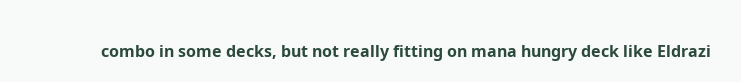combo in some decks, but not really fitting on mana hungry deck like Eldrazi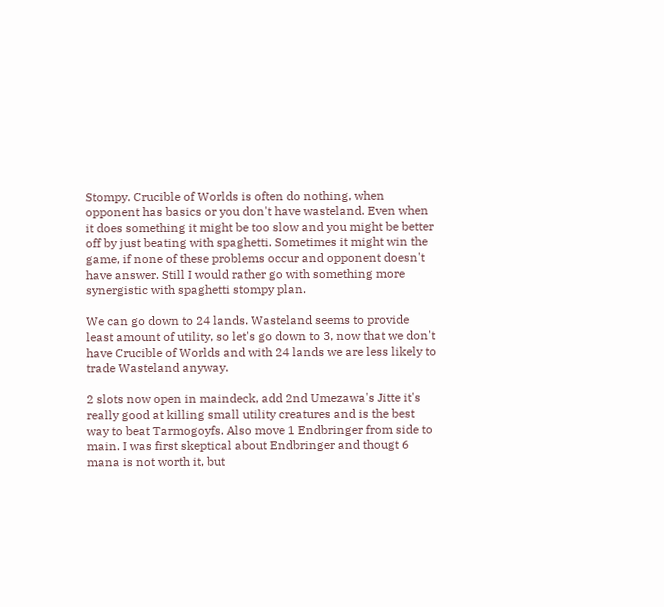Stompy. Crucible of Worlds is often do nothing, when opponent has basics or you don't have wasteland. Even when it does something it might be too slow and you might be better off by just beating with spaghetti. Sometimes it might win the game, if none of these problems occur and opponent doesn't have answer. Still I would rather go with something more synergistic with spaghetti stompy plan.

We can go down to 24 lands. Wasteland seems to provide least amount of utility, so let's go down to 3, now that we don't have Crucible of Worlds and with 24 lands we are less likely to trade Wasteland anyway.

2 slots now open in maindeck, add 2nd Umezawa's Jitte it's really good at killing small utility creatures and is the best way to beat Tarmogoyfs. Also move 1 Endbringer from side to main. I was first skeptical about Endbringer and thougt 6 mana is not worth it, but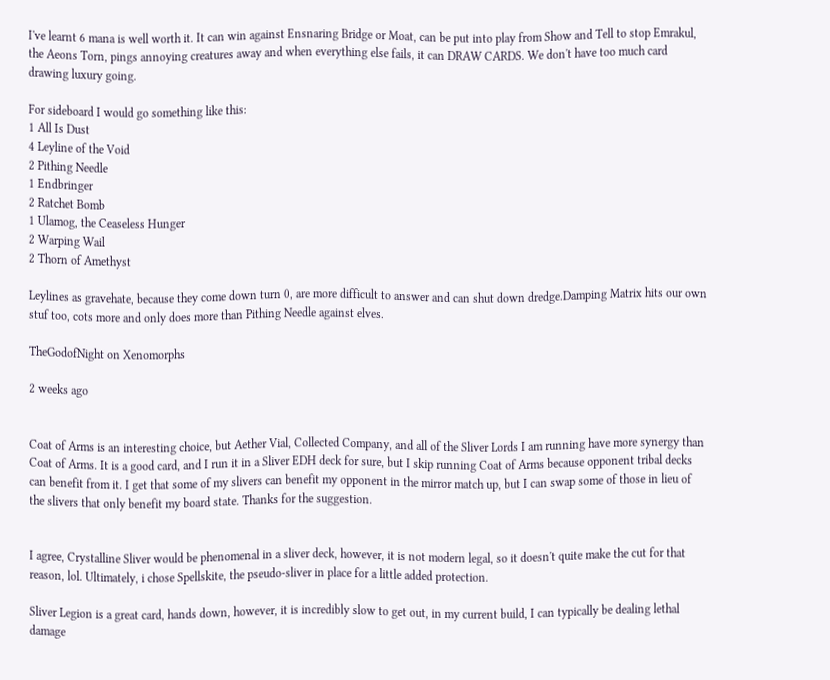I've learnt 6 mana is well worth it. It can win against Ensnaring Bridge or Moat, can be put into play from Show and Tell to stop Emrakul, the Aeons Torn, pings annoying creatures away and when everything else fails, it can DRAW CARDS. We don't have too much card drawing luxury going.

For sideboard I would go something like this:
1 All Is Dust
4 Leyline of the Void
2 Pithing Needle
1 Endbringer
2 Ratchet Bomb
1 Ulamog, the Ceaseless Hunger
2 Warping Wail
2 Thorn of Amethyst

Leylines as gravehate, because they come down turn 0, are more difficult to answer and can shut down dredge.Damping Matrix hits our own stuf too, cots more and only does more than Pithing Needle against elves.

TheGodofNight on Xenomorphs

2 weeks ago


Coat of Arms is an interesting choice, but Aether Vial, Collected Company, and all of the Sliver Lords I am running have more synergy than Coat of Arms. It is a good card, and I run it in a Sliver EDH deck for sure, but I skip running Coat of Arms because opponent tribal decks can benefit from it. I get that some of my slivers can benefit my opponent in the mirror match up, but I can swap some of those in lieu of the slivers that only benefit my board state. Thanks for the suggestion.


I agree, Crystalline Sliver would be phenomenal in a sliver deck, however, it is not modern legal, so it doesn't quite make the cut for that reason, lol. Ultimately, i chose Spellskite, the pseudo-sliver in place for a little added protection.

Sliver Legion is a great card, hands down, however, it is incredibly slow to get out, in my current build, I can typically be dealing lethal damage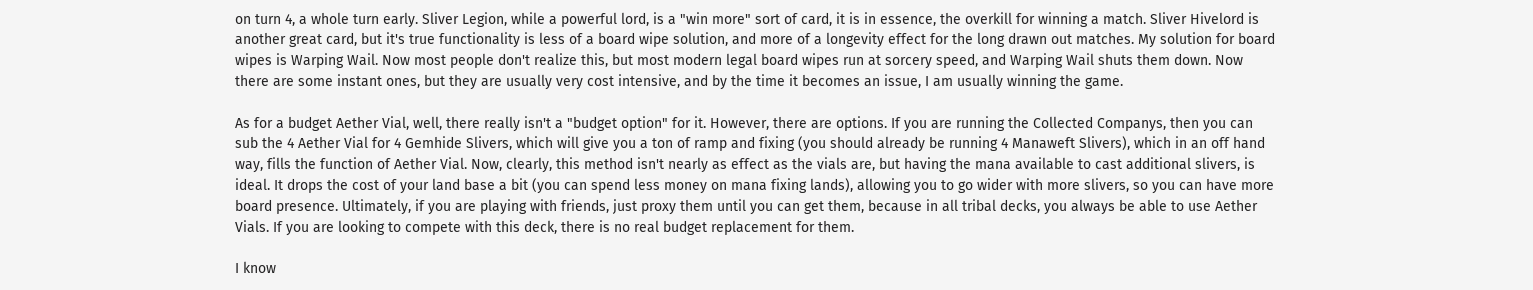on turn 4, a whole turn early. Sliver Legion, while a powerful lord, is a "win more" sort of card, it is in essence, the overkill for winning a match. Sliver Hivelord is another great card, but it's true functionality is less of a board wipe solution, and more of a longevity effect for the long drawn out matches. My solution for board wipes is Warping Wail. Now most people don't realize this, but most modern legal board wipes run at sorcery speed, and Warping Wail shuts them down. Now there are some instant ones, but they are usually very cost intensive, and by the time it becomes an issue, I am usually winning the game.

As for a budget Aether Vial, well, there really isn't a "budget option" for it. However, there are options. If you are running the Collected Companys, then you can sub the 4 Aether Vial for 4 Gemhide Slivers, which will give you a ton of ramp and fixing (you should already be running 4 Manaweft Slivers), which in an off hand way, fills the function of Aether Vial. Now, clearly, this method isn't nearly as effect as the vials are, but having the mana available to cast additional slivers, is ideal. It drops the cost of your land base a bit (you can spend less money on mana fixing lands), allowing you to go wider with more slivers, so you can have more board presence. Ultimately, if you are playing with friends, just proxy them until you can get them, because in all tribal decks, you always be able to use Aether Vials. If you are looking to compete with this deck, there is no real budget replacement for them.

I know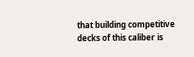that building competitive decks of this caliber is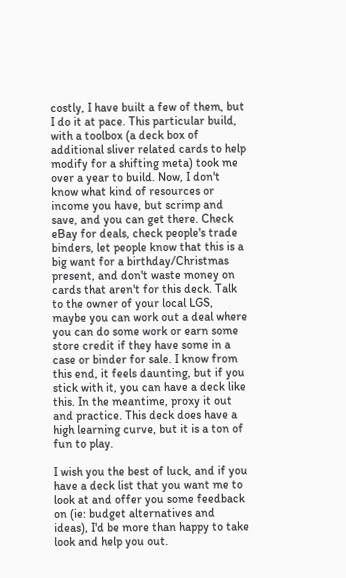costly, I have built a few of them, but I do it at pace. This particular build, with a toolbox (a deck box of additional sliver related cards to help modify for a shifting meta) took me over a year to build. Now, I don't know what kind of resources or income you have, but scrimp and save, and you can get there. Check eBay for deals, check people's trade binders, let people know that this is a big want for a birthday/Christmas present, and don't waste money on cards that aren't for this deck. Talk to the owner of your local LGS, maybe you can work out a deal where you can do some work or earn some store credit if they have some in a case or binder for sale. I know from this end, it feels daunting, but if you stick with it, you can have a deck like this. In the meantime, proxy it out and practice. This deck does have a high learning curve, but it is a ton of fun to play.

I wish you the best of luck, and if you have a deck list that you want me to look at and offer you some feedback on (ie: budget alternatives and ideas), I'd be more than happy to take look and help you out.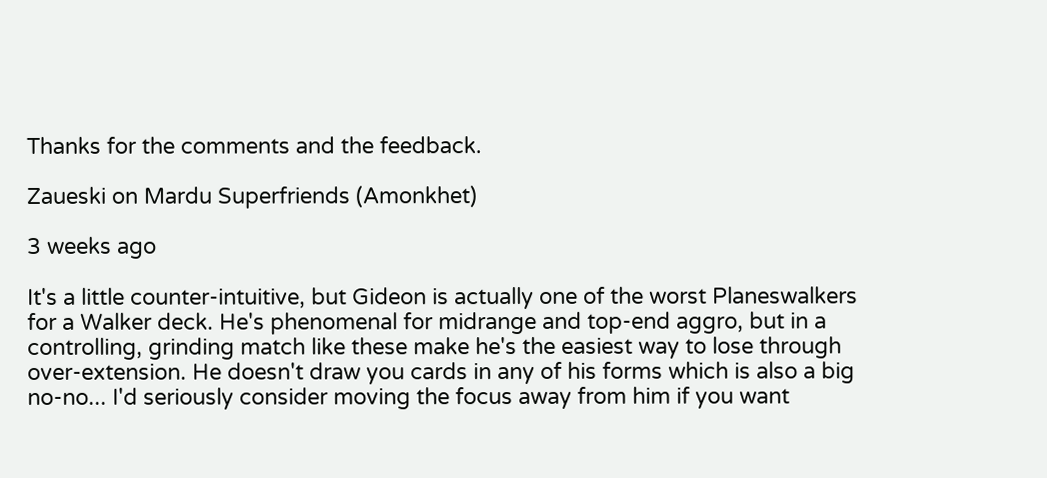Thanks for the comments and the feedback.

Zaueski on Mardu Superfriends (Amonkhet)

3 weeks ago

It's a little counter-intuitive, but Gideon is actually one of the worst Planeswalkers for a Walker deck. He's phenomenal for midrange and top-end aggro, but in a controlling, grinding match like these make he's the easiest way to lose through over-extension. He doesn't draw you cards in any of his forms which is also a big no-no... I'd seriously consider moving the focus away from him if you want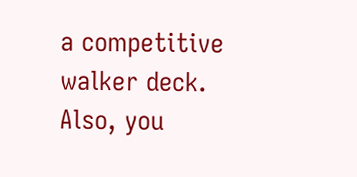a competitive walker deck. Also, you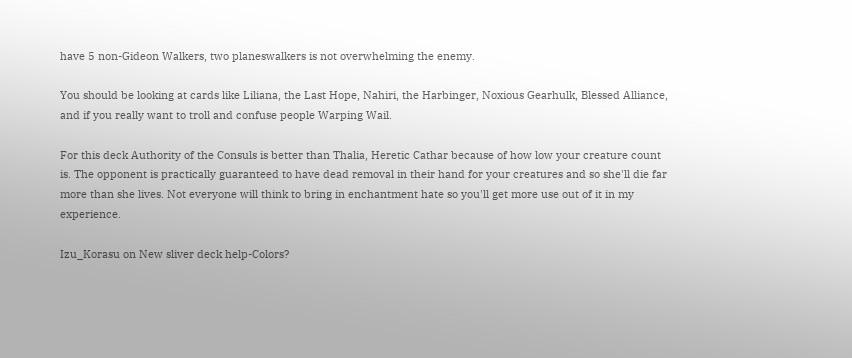have 5 non-Gideon Walkers, two planeswalkers is not overwhelming the enemy.

You should be looking at cards like Liliana, the Last Hope, Nahiri, the Harbinger, Noxious Gearhulk, Blessed Alliance, and if you really want to troll and confuse people Warping Wail.

For this deck Authority of the Consuls is better than Thalia, Heretic Cathar because of how low your creature count is. The opponent is practically guaranteed to have dead removal in their hand for your creatures and so she'll die far more than she lives. Not everyone will think to bring in enchantment hate so you'll get more use out of it in my experience.

Izu_Korasu on New sliver deck help-Colors?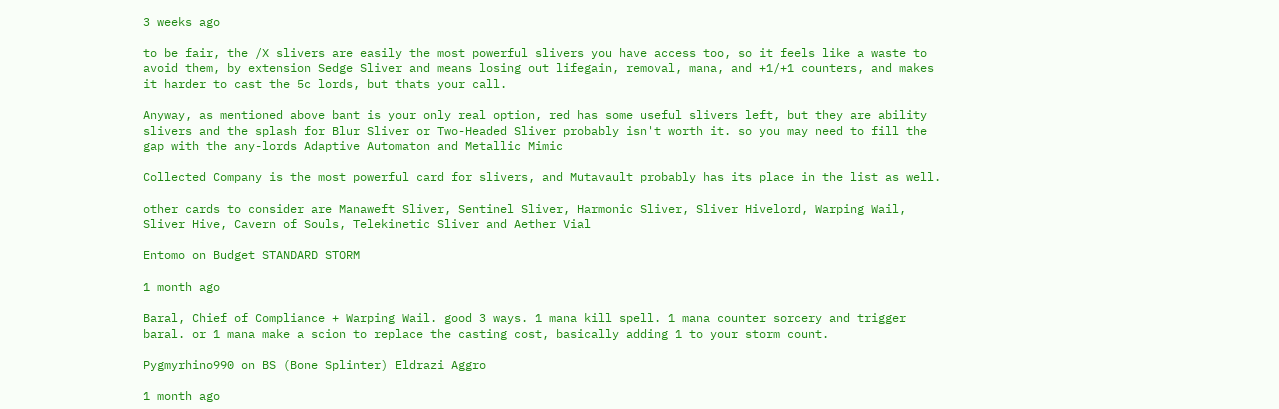3 weeks ago

to be fair, the /X slivers are easily the most powerful slivers you have access too, so it feels like a waste to avoid them, by extension Sedge Sliver and means losing out lifegain, removal, mana, and +1/+1 counters, and makes it harder to cast the 5c lords, but thats your call.

Anyway, as mentioned above bant is your only real option, red has some useful slivers left, but they are ability slivers and the splash for Blur Sliver or Two-Headed Sliver probably isn't worth it. so you may need to fill the gap with the any-lords Adaptive Automaton and Metallic Mimic

Collected Company is the most powerful card for slivers, and Mutavault probably has its place in the list as well.

other cards to consider are Manaweft Sliver, Sentinel Sliver, Harmonic Sliver, Sliver Hivelord, Warping Wail, Sliver Hive, Cavern of Souls, Telekinetic Sliver and Aether Vial

Entomo on Budget STANDARD STORM

1 month ago

Baral, Chief of Compliance + Warping Wail. good 3 ways. 1 mana kill spell. 1 mana counter sorcery and trigger baral. or 1 mana make a scion to replace the casting cost, basically adding 1 to your storm count.

Pygmyrhino990 on BS (Bone Splinter) Eldrazi Aggro

1 month ago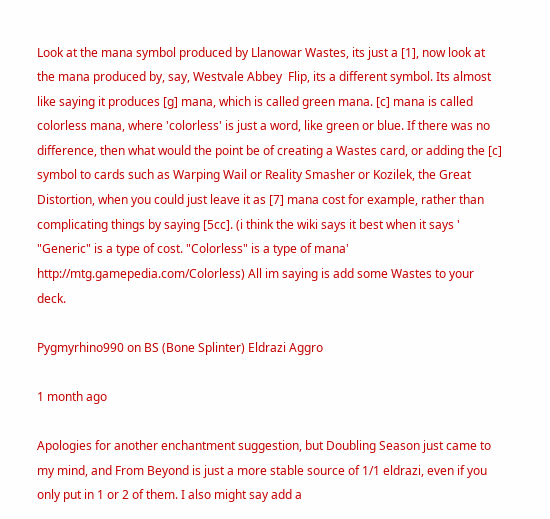Look at the mana symbol produced by Llanowar Wastes, its just a [1], now look at the mana produced by, say, Westvale Abbey  Flip, its a different symbol. Its almost like saying it produces [g] mana, which is called green mana. [c] mana is called colorless mana, where 'colorless' is just a word, like green or blue. If there was no difference, then what would the point be of creating a Wastes card, or adding the [c] symbol to cards such as Warping Wail or Reality Smasher or Kozilek, the Great Distortion, when you could just leave it as [7] mana cost for example, rather than complicating things by saying [5cc]. (i think the wiki says it best when it says ' "Generic" is a type of cost. "Colorless" is a type of mana' http://mtg.gamepedia.com/Colorless) All im saying is add some Wastes to your deck.

Pygmyrhino990 on BS (Bone Splinter) Eldrazi Aggro

1 month ago

Apologies for another enchantment suggestion, but Doubling Season just came to my mind, and From Beyond is just a more stable source of 1/1 eldrazi, even if you only put in 1 or 2 of them. I also might say add a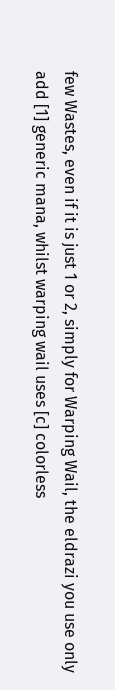few Wastes, even if it is just 1 or 2, simply for Warping Wail, the eldrazi you use only add [1] generic mana, whilst warping wail uses [c] colorless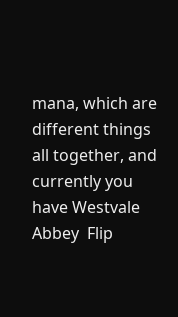mana, which are different things all together, and currently you have Westvale Abbey  Flip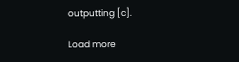outputting [c].

Load more